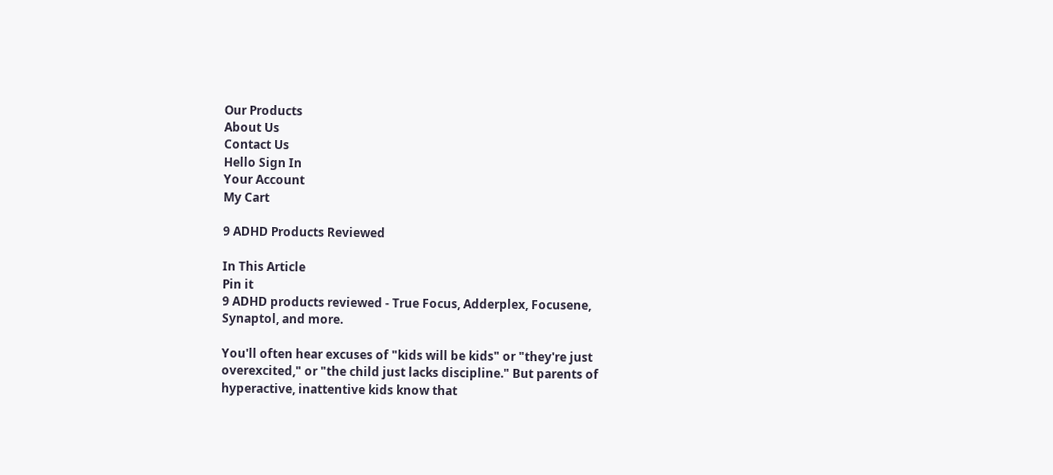Our Products
About Us
Contact Us
Hello Sign In
Your Account
My Cart

9 ADHD Products Reviewed

In This Article
Pin it
9 ADHD products reviewed - True Focus, Adderplex, Focusene, Synaptol, and more.

You'll often hear excuses of "kids will be kids" or "they're just overexcited," or "the child just lacks discipline." But parents of hyperactive, inattentive kids know that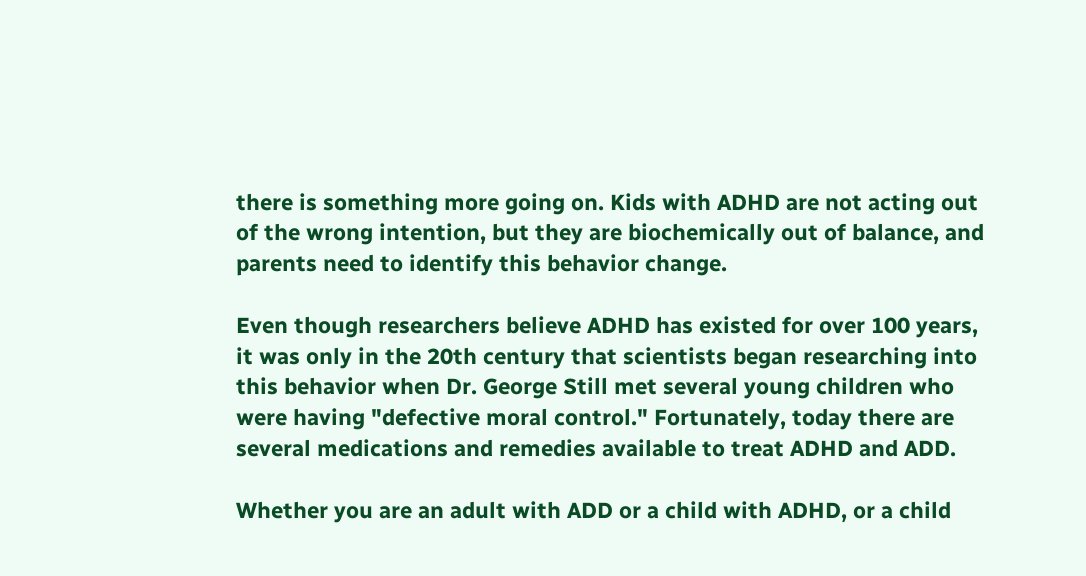there is something more going on. Kids with ADHD are not acting out of the wrong intention, but they are biochemically out of balance, and parents need to identify this behavior change.

Even though researchers believe ADHD has existed for over 100 years, it was only in the 20th century that scientists began researching into this behavior when Dr. George Still met several young children who were having "defective moral control." Fortunately, today there are several medications and remedies available to treat ADHD and ADD.

Whether you are an adult with ADD or a child with ADHD, or a child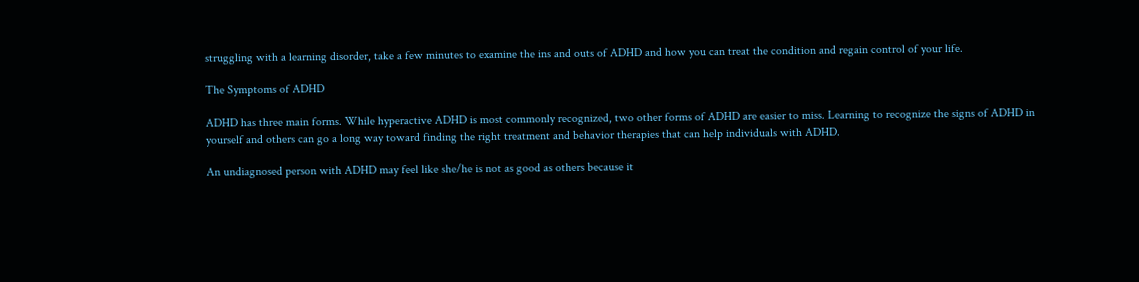struggling with a learning disorder, take a few minutes to examine the ins and outs of ADHD and how you can treat the condition and regain control of your life.

The Symptoms of ADHD

ADHD has three main forms. While hyperactive ADHD is most commonly recognized, two other forms of ADHD are easier to miss. Learning to recognize the signs of ADHD in yourself and others can go a long way toward finding the right treatment and behavior therapies that can help individuals with ADHD.

An undiagnosed person with ADHD may feel like she/he is not as good as others because it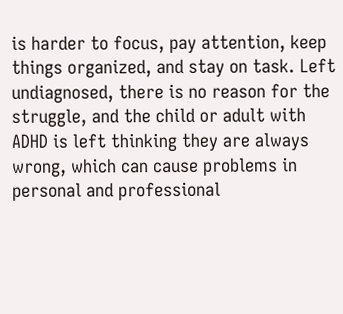is harder to focus, pay attention, keep things organized, and stay on task. Left undiagnosed, there is no reason for the struggle, and the child or adult with ADHD is left thinking they are always wrong, which can cause problems in personal and professional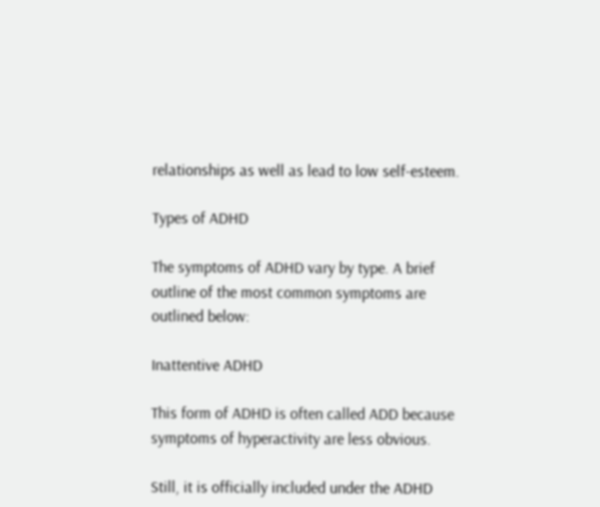relationships as well as lead to low self-esteem.

Types of ADHD

The symptoms of ADHD vary by type. A brief outline of the most common symptoms are outlined below:

Inattentive ADHD

This form of ADHD is often called ADD because symptoms of hyperactivity are less obvious.

Still, it is officially included under the ADHD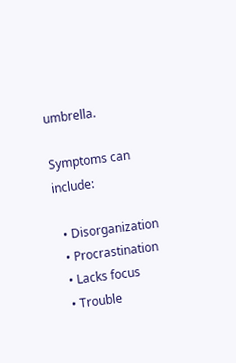umbrella.

Symptoms can include:

  • Disorganization
  • Procrastination
  • Lacks focus
  • Trouble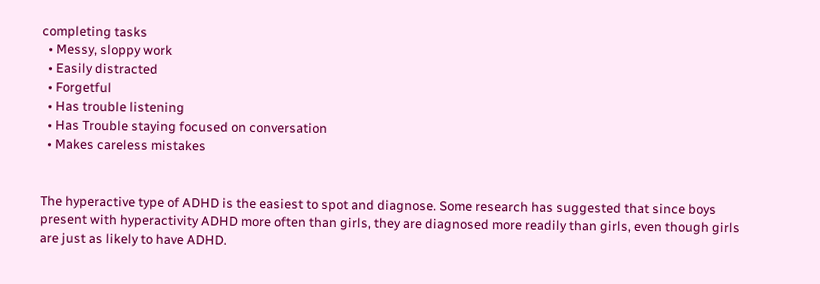completing tasks
  • Messy, sloppy work
  • Easily distracted
  • Forgetful
  • Has trouble listening
  • Has Trouble staying focused on conversation
  • Makes careless mistakes


The hyperactive type of ADHD is the easiest to spot and diagnose. Some research has suggested that since boys present with hyperactivity ADHD more often than girls, they are diagnosed more readily than girls, even though girls are just as likely to have ADHD.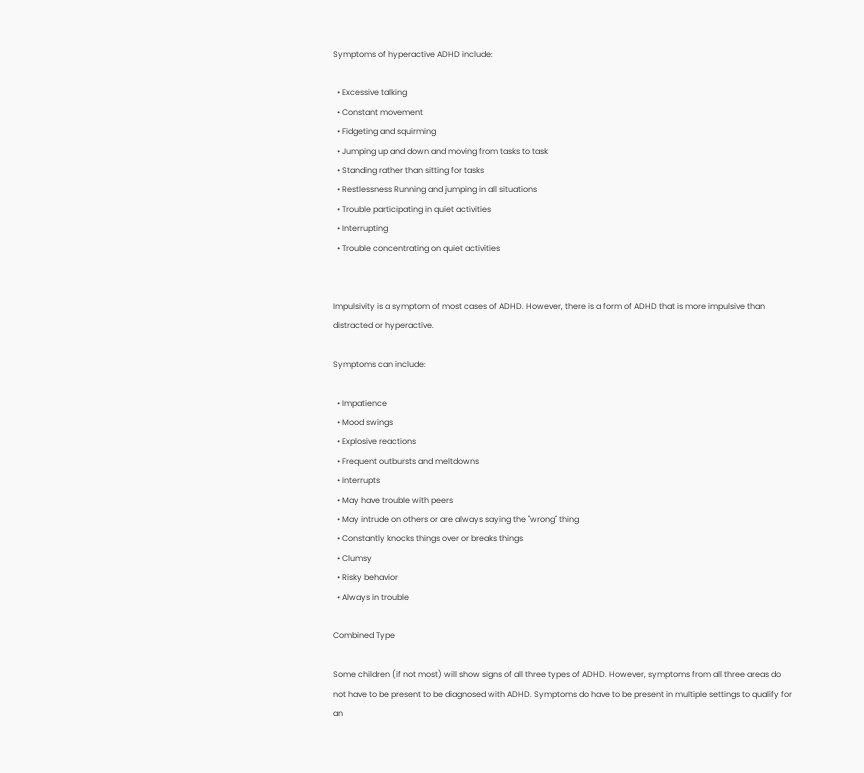Symptoms of hyperactive ADHD include:

  • Excessive talking
  • Constant movement
  • Fidgeting and squirming
  • Jumping up and down and moving from tasks to task
  • Standing rather than sitting for tasks
  • Restlessness Running and jumping in all situations
  • Trouble participating in quiet activities
  • Interrupting
  • Trouble concentrating on quiet activities


Impulsivity is a symptom of most cases of ADHD. However, there is a form of ADHD that is more impulsive than distracted or hyperactive.

Symptoms can include:

  • Impatience
  • Mood swings
  • Explosive reactions
  • Frequent outbursts and meltdowns
  • Interrupts
  • May have trouble with peers
  • May intrude on others or are always saying the "wrong" thing
  • Constantly knocks things over or breaks things
  • Clumsy
  • Risky behavior
  • Always in trouble

Combined Type

Some children (if not most) will show signs of all three types of ADHD. However, symptoms from all three areas do not have to be present to be diagnosed with ADHD. Symptoms do have to be present in multiple settings to qualify for an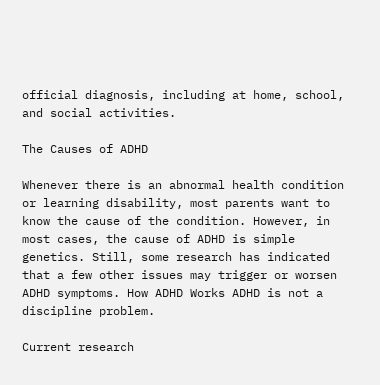official diagnosis, including at home, school, and social activities.

The Causes of ADHD

Whenever there is an abnormal health condition or learning disability, most parents want to know the cause of the condition. However, in most cases, the cause of ADHD is simple genetics. Still, some research has indicated that a few other issues may trigger or worsen ADHD symptoms. How ADHD Works ADHD is not a discipline problem.

Current research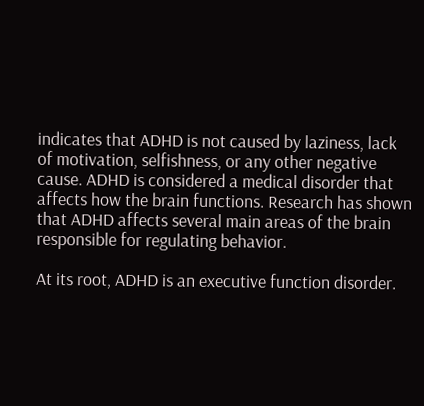indicates that ADHD is not caused by laziness, lack of motivation, selfishness, or any other negative cause. ADHD is considered a medical disorder that affects how the brain functions. Research has shown that ADHD affects several main areas of the brain responsible for regulating behavior.

At its root, ADHD is an executive function disorder.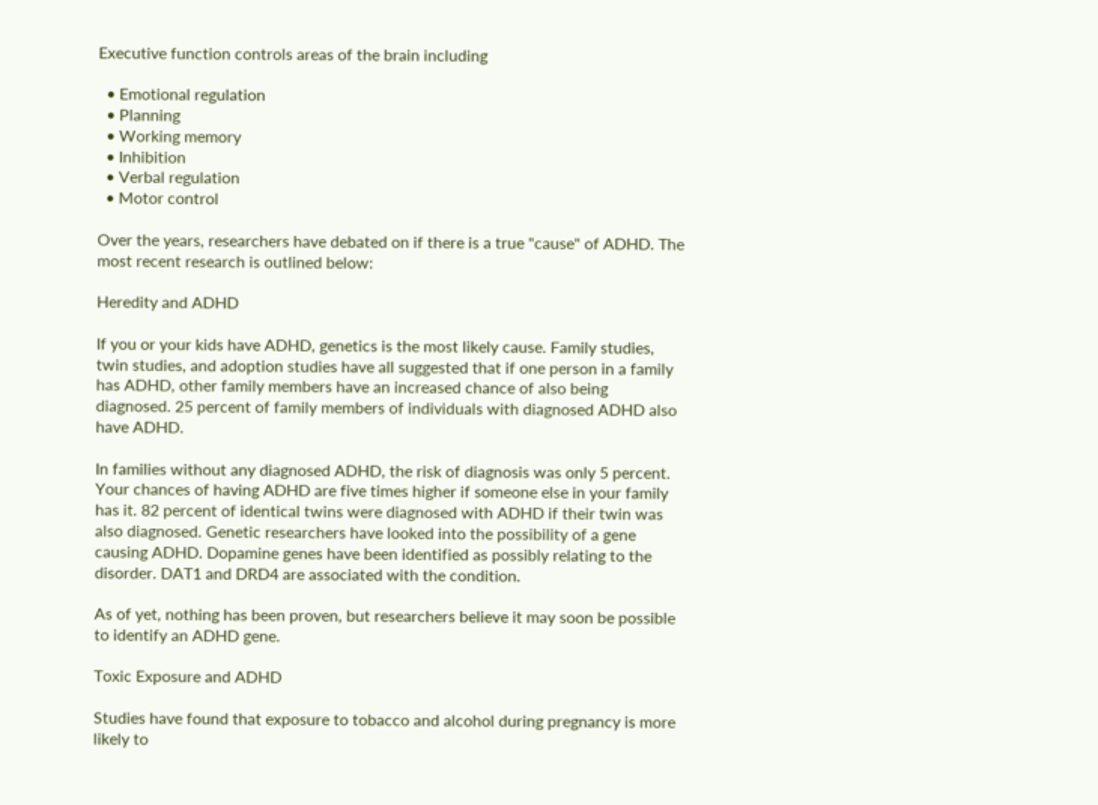Executive function controls areas of the brain including

  • Emotional regulation
  • Planning
  • Working memory
  • Inhibition
  • Verbal regulation
  • Motor control

Over the years, researchers have debated on if there is a true "cause" of ADHD. The most recent research is outlined below:

Heredity and ADHD

If you or your kids have ADHD, genetics is the most likely cause. Family studies, twin studies, and adoption studies have all suggested that if one person in a family has ADHD, other family members have an increased chance of also being diagnosed. 25 percent of family members of individuals with diagnosed ADHD also have ADHD.

In families without any diagnosed ADHD, the risk of diagnosis was only 5 percent. Your chances of having ADHD are five times higher if someone else in your family has it. 82 percent of identical twins were diagnosed with ADHD if their twin was also diagnosed. Genetic researchers have looked into the possibility of a gene causing ADHD. Dopamine genes have been identified as possibly relating to the disorder. DAT1 and DRD4 are associated with the condition.

As of yet, nothing has been proven, but researchers believe it may soon be possible to identify an ADHD gene.

Toxic Exposure and ADHD

Studies have found that exposure to tobacco and alcohol during pregnancy is more likely to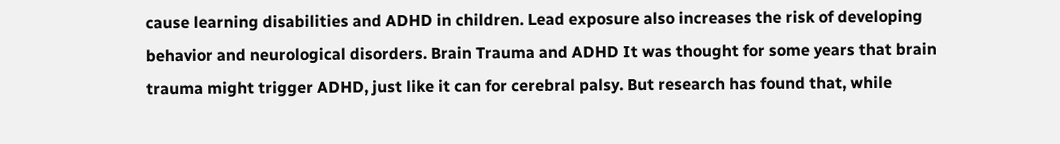cause learning disabilities and ADHD in children. Lead exposure also increases the risk of developing behavior and neurological disorders. Brain Trauma and ADHD It was thought for some years that brain trauma might trigger ADHD, just like it can for cerebral palsy. But research has found that, while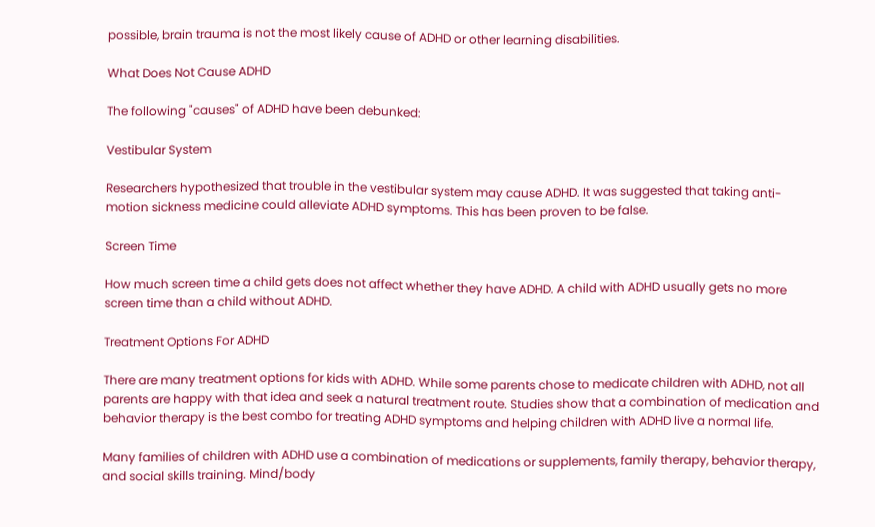possible, brain trauma is not the most likely cause of ADHD or other learning disabilities.

What Does Not Cause ADHD

The following "causes" of ADHD have been debunked:

Vestibular System

Researchers hypothesized that trouble in the vestibular system may cause ADHD. It was suggested that taking anti-motion sickness medicine could alleviate ADHD symptoms. This has been proven to be false.

Screen Time

How much screen time a child gets does not affect whether they have ADHD. A child with ADHD usually gets no more screen time than a child without ADHD.

Treatment Options For ADHD

There are many treatment options for kids with ADHD. While some parents chose to medicate children with ADHD, not all parents are happy with that idea and seek a natural treatment route. Studies show that a combination of medication and behavior therapy is the best combo for treating ADHD symptoms and helping children with ADHD live a normal life.

Many families of children with ADHD use a combination of medications or supplements, family therapy, behavior therapy, and social skills training. Mind/body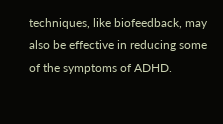techniques, like biofeedback, may also be effective in reducing some of the symptoms of ADHD.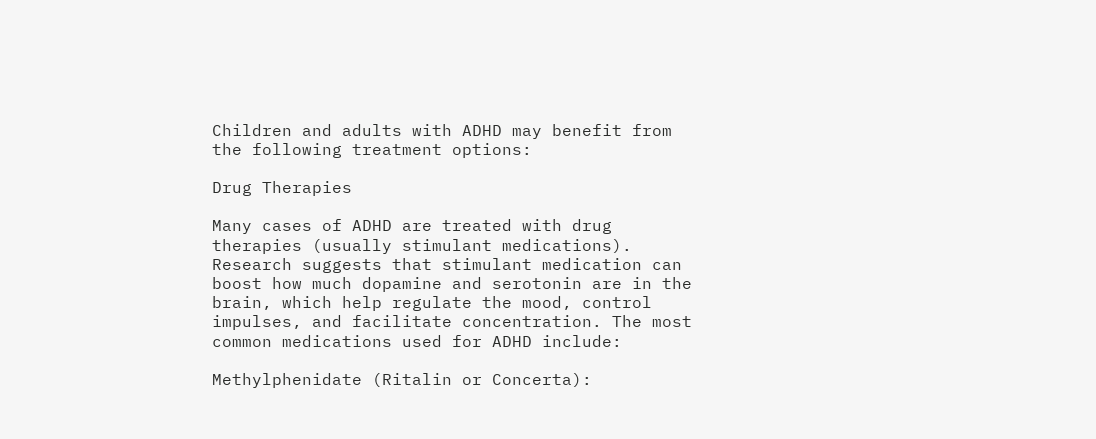Children and adults with ADHD may benefit from the following treatment options:

Drug Therapies

Many cases of ADHD are treated with drug therapies (usually stimulant medications). Research suggests that stimulant medication can boost how much dopamine and serotonin are in the brain, which help regulate the mood, control impulses, and facilitate concentration. The most common medications used for ADHD include:

Methylphenidate (Ritalin or Concerta):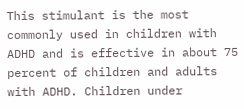This stimulant is the most commonly used in children with ADHD and is effective in about 75 percent of children and adults with ADHD. Children under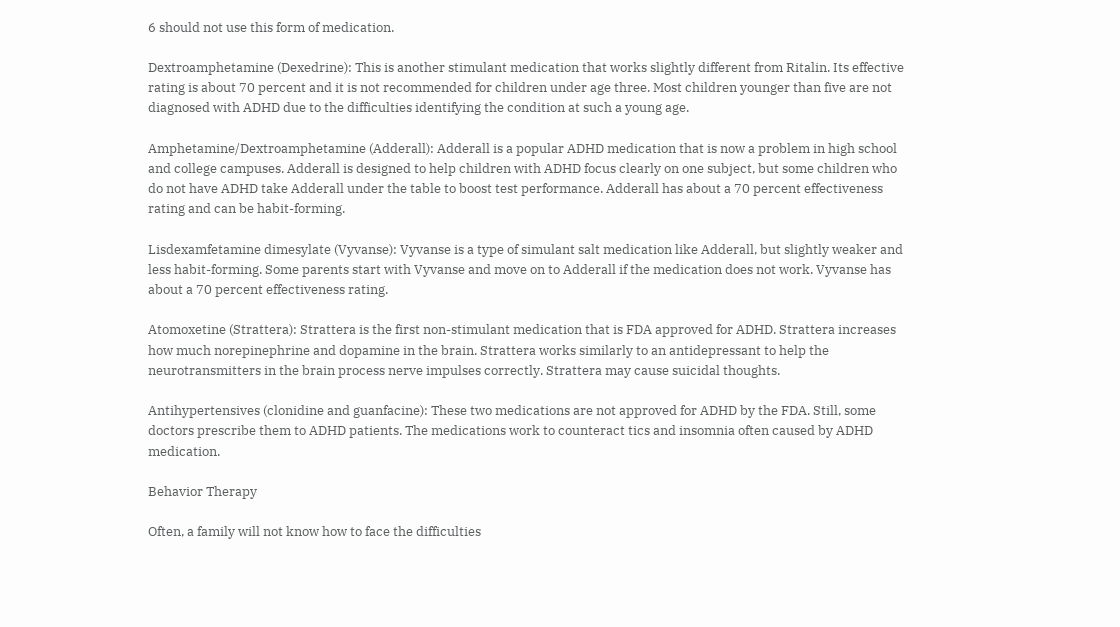6 should not use this form of medication.

Dextroamphetamine (Dexedrine): This is another stimulant medication that works slightly different from Ritalin. Its effective rating is about 70 percent and it is not recommended for children under age three. Most children younger than five are not diagnosed with ADHD due to the difficulties identifying the condition at such a young age.

Amphetamine/Dextroamphetamine (Adderall): Adderall is a popular ADHD medication that is now a problem in high school and college campuses. Adderall is designed to help children with ADHD focus clearly on one subject, but some children who do not have ADHD take Adderall under the table to boost test performance. Adderall has about a 70 percent effectiveness rating and can be habit-forming.

Lisdexamfetamine dimesylate (Vyvanse): Vyvanse is a type of simulant salt medication like Adderall, but slightly weaker and less habit-forming. Some parents start with Vyvanse and move on to Adderall if the medication does not work. Vyvanse has about a 70 percent effectiveness rating.

Atomoxetine (Strattera): Strattera is the first non-stimulant medication that is FDA approved for ADHD. Strattera increases how much norepinephrine and dopamine in the brain. Strattera works similarly to an antidepressant to help the neurotransmitters in the brain process nerve impulses correctly. Strattera may cause suicidal thoughts.

Antihypertensives (clonidine and guanfacine): These two medications are not approved for ADHD by the FDA. Still, some doctors prescribe them to ADHD patients. The medications work to counteract tics and insomnia often caused by ADHD medication.

Behavior Therapy

Often, a family will not know how to face the difficulties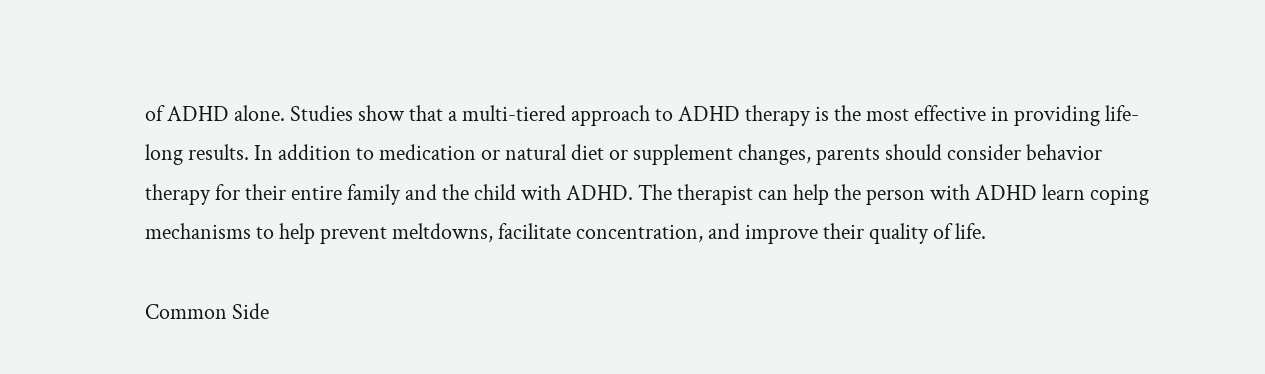of ADHD alone. Studies show that a multi-tiered approach to ADHD therapy is the most effective in providing life-long results. In addition to medication or natural diet or supplement changes, parents should consider behavior therapy for their entire family and the child with ADHD. The therapist can help the person with ADHD learn coping mechanisms to help prevent meltdowns, facilitate concentration, and improve their quality of life.

Common Side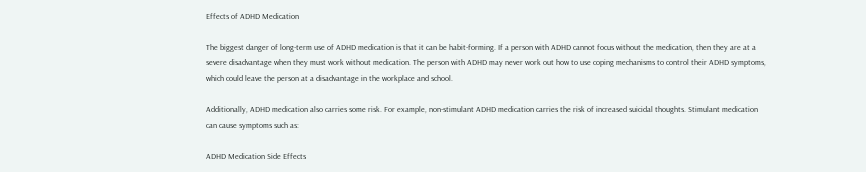Effects of ADHD Medication

The biggest danger of long-term use of ADHD medication is that it can be habit-forming. If a person with ADHD cannot focus without the medication, then they are at a severe disadvantage when they must work without medication. The person with ADHD may never work out how to use coping mechanisms to control their ADHD symptoms, which could leave the person at a disadvantage in the workplace and school.

Additionally, ADHD medication also carries some risk. For example, non-stimulant ADHD medication carries the risk of increased suicidal thoughts. Stimulant medication can cause symptoms such as:

ADHD Medication Side Effects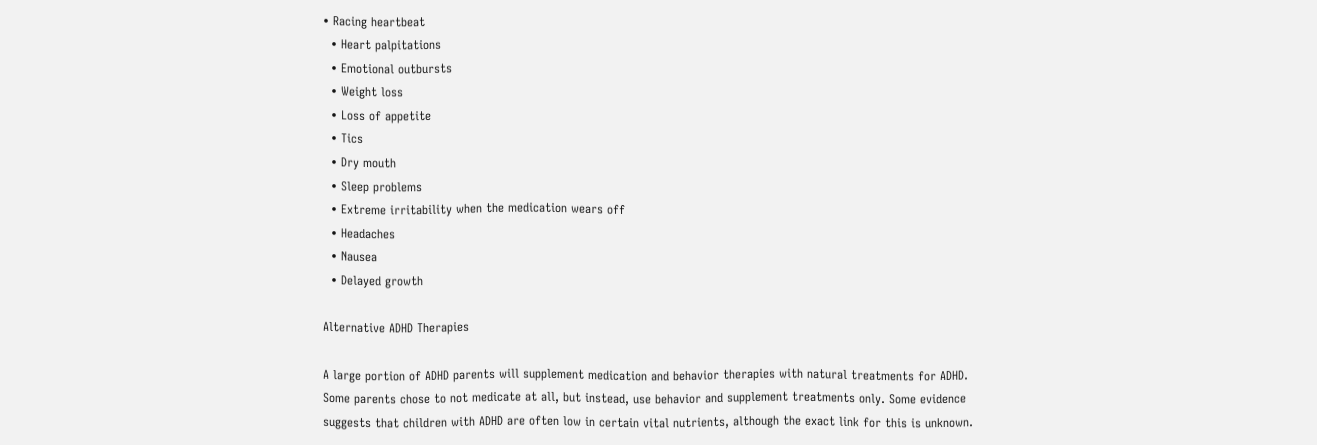• Racing heartbeat
  • Heart palpitations
  • Emotional outbursts
  • Weight loss
  • Loss of appetite
  • Tics
  • Dry mouth
  • Sleep problems
  • Extreme irritability when the medication wears off
  • Headaches
  • Nausea
  • Delayed growth

Alternative ADHD Therapies

A large portion of ADHD parents will supplement medication and behavior therapies with natural treatments for ADHD. Some parents chose to not medicate at all, but instead, use behavior and supplement treatments only. Some evidence suggests that children with ADHD are often low in certain vital nutrients, although the exact link for this is unknown.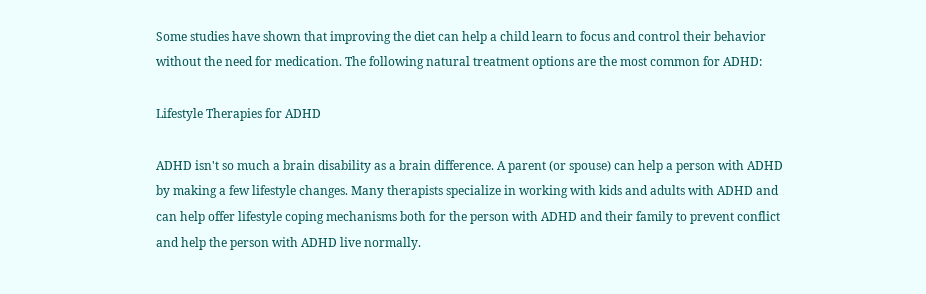Some studies have shown that improving the diet can help a child learn to focus and control their behavior without the need for medication. The following natural treatment options are the most common for ADHD:

Lifestyle Therapies for ADHD

ADHD isn't so much a brain disability as a brain difference. A parent (or spouse) can help a person with ADHD by making a few lifestyle changes. Many therapists specialize in working with kids and adults with ADHD and can help offer lifestyle coping mechanisms both for the person with ADHD and their family to prevent conflict and help the person with ADHD live normally.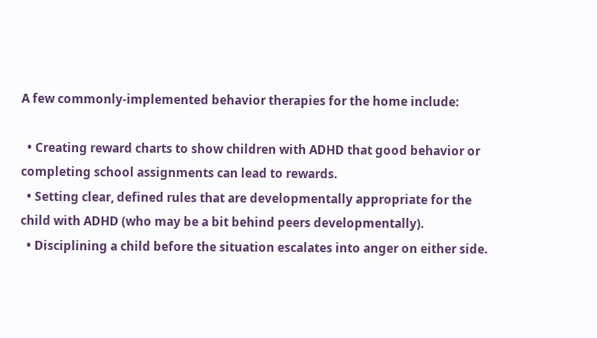A few commonly-implemented behavior therapies for the home include:

  • Creating reward charts to show children with ADHD that good behavior or completing school assignments can lead to rewards.
  • Setting clear, defined rules that are developmentally appropriate for the child with ADHD (who may be a bit behind peers developmentally).
  • Disciplining a child before the situation escalates into anger on either side.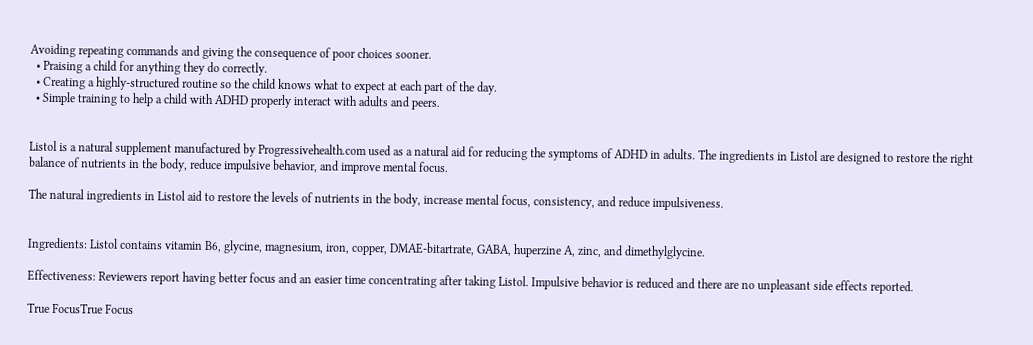Avoiding repeating commands and giving the consequence of poor choices sooner.
  • Praising a child for anything they do correctly.
  • Creating a highly-structured routine so the child knows what to expect at each part of the day.
  • Simple training to help a child with ADHD properly interact with adults and peers.


Listol is a natural supplement manufactured by Progressivehealth.com used as a natural aid for reducing the symptoms of ADHD in adults. The ingredients in Listol are designed to restore the right balance of nutrients in the body, reduce impulsive behavior, and improve mental focus.

The natural ingredients in Listol aid to restore the levels of nutrients in the body, increase mental focus, consistency, and reduce impulsiveness.


Ingredients: Listol contains vitamin B6, glycine, magnesium, iron, copper, DMAE-bitartrate, GABA, huperzine A, zinc, and dimethylglycine.

Effectiveness: Reviewers report having better focus and an easier time concentrating after taking Listol. Impulsive behavior is reduced and there are no unpleasant side effects reported.

True FocusTrue Focus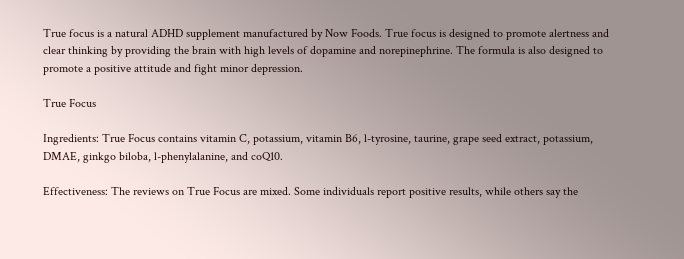True focus is a natural ADHD supplement manufactured by Now Foods. True focus is designed to promote alertness and clear thinking by providing the brain with high levels of dopamine and norepinephrine. The formula is also designed to promote a positive attitude and fight minor depression.

True Focus

Ingredients: True Focus contains vitamin C, potassium, vitamin B6, l-tyrosine, taurine, grape seed extract, potassium, DMAE, ginkgo biloba, l-phenylalanine, and coQ10.

Effectiveness: The reviews on True Focus are mixed. Some individuals report positive results, while others say the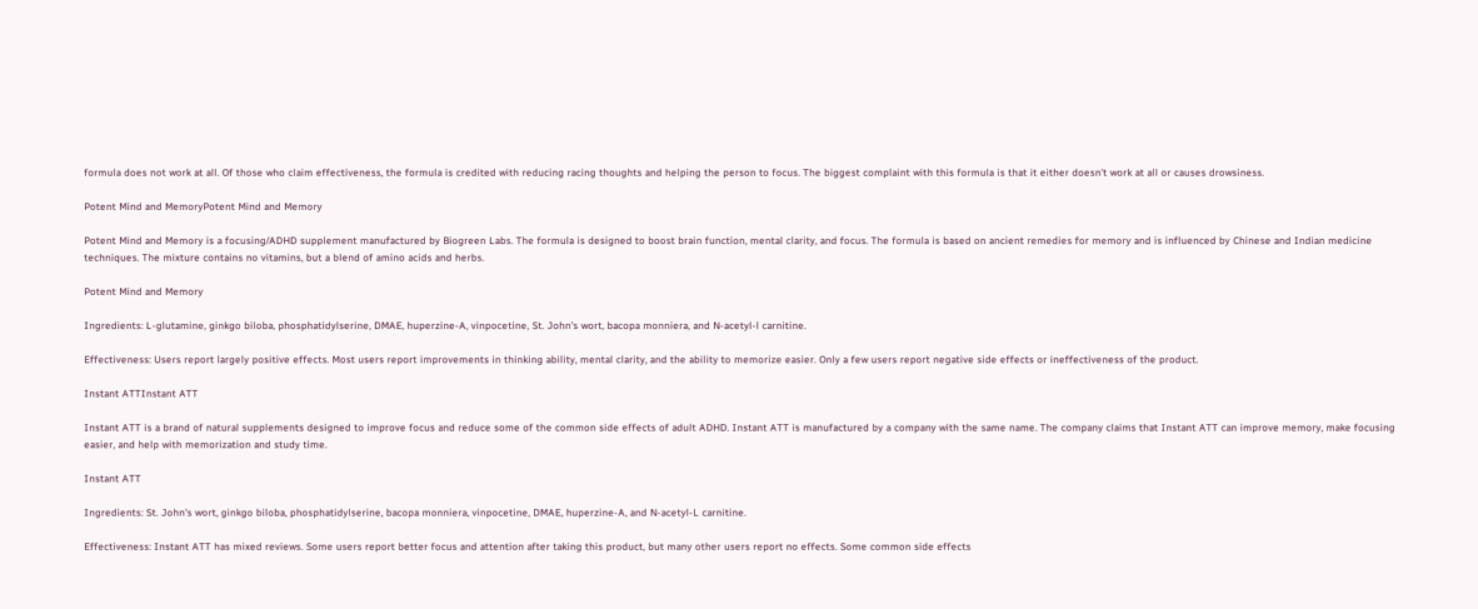formula does not work at all. Of those who claim effectiveness, the formula is credited with reducing racing thoughts and helping the person to focus. The biggest complaint with this formula is that it either doesn't work at all or causes drowsiness.

Potent Mind and MemoryPotent Mind and Memory

Potent Mind and Memory is a focusing/ADHD supplement manufactured by Biogreen Labs. The formula is designed to boost brain function, mental clarity, and focus. The formula is based on ancient remedies for memory and is influenced by Chinese and Indian medicine techniques. The mixture contains no vitamins, but a blend of amino acids and herbs.

Potent Mind and Memory

Ingredients: L-glutamine, ginkgo biloba, phosphatidylserine, DMAE, huperzine-A, vinpocetine, St. John's wort, bacopa monniera, and N-acetyl-l carnitine.

Effectiveness: Users report largely positive effects. Most users report improvements in thinking ability, mental clarity, and the ability to memorize easier. Only a few users report negative side effects or ineffectiveness of the product.

Instant ATTInstant ATT

Instant ATT is a brand of natural supplements designed to improve focus and reduce some of the common side effects of adult ADHD. Instant ATT is manufactured by a company with the same name. The company claims that Instant ATT can improve memory, make focusing easier, and help with memorization and study time.

Instant ATT

Ingredients: St. John's wort, ginkgo biloba, phosphatidylserine, bacopa monniera, vinpocetine, DMAE, huperzine-A, and N-acetyl-L carnitine.

Effectiveness: Instant ATT has mixed reviews. Some users report better focus and attention after taking this product, but many other users report no effects. Some common side effects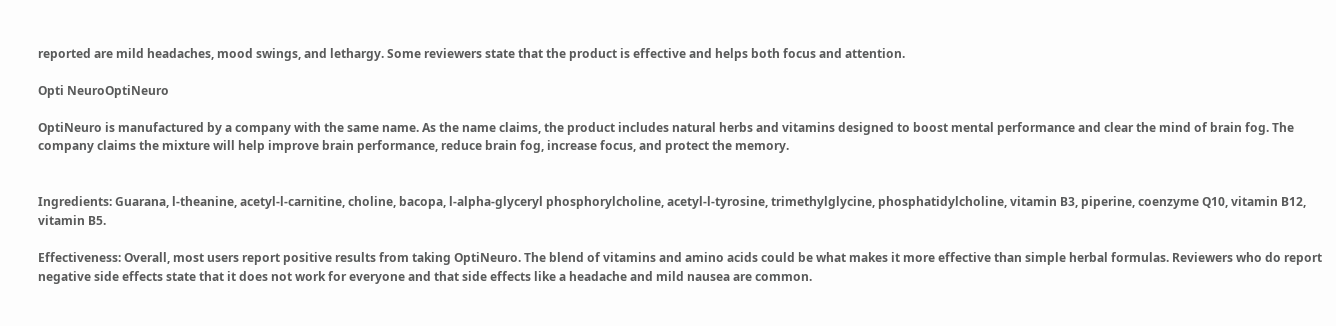reported are mild headaches, mood swings, and lethargy. Some reviewers state that the product is effective and helps both focus and attention.

Opti NeuroOptiNeuro

OptiNeuro is manufactured by a company with the same name. As the name claims, the product includes natural herbs and vitamins designed to boost mental performance and clear the mind of brain fog. The company claims the mixture will help improve brain performance, reduce brain fog, increase focus, and protect the memory.


Ingredients: Guarana, l-theanine, acetyl-l-carnitine, choline, bacopa, l-alpha-glyceryl phosphorylcholine, acetyl-l-tyrosine, trimethylglycine, phosphatidylcholine, vitamin B3, piperine, coenzyme Q10, vitamin B12, vitamin B5.

Effectiveness: Overall, most users report positive results from taking OptiNeuro. The blend of vitamins and amino acids could be what makes it more effective than simple herbal formulas. Reviewers who do report negative side effects state that it does not work for everyone and that side effects like a headache and mild nausea are common.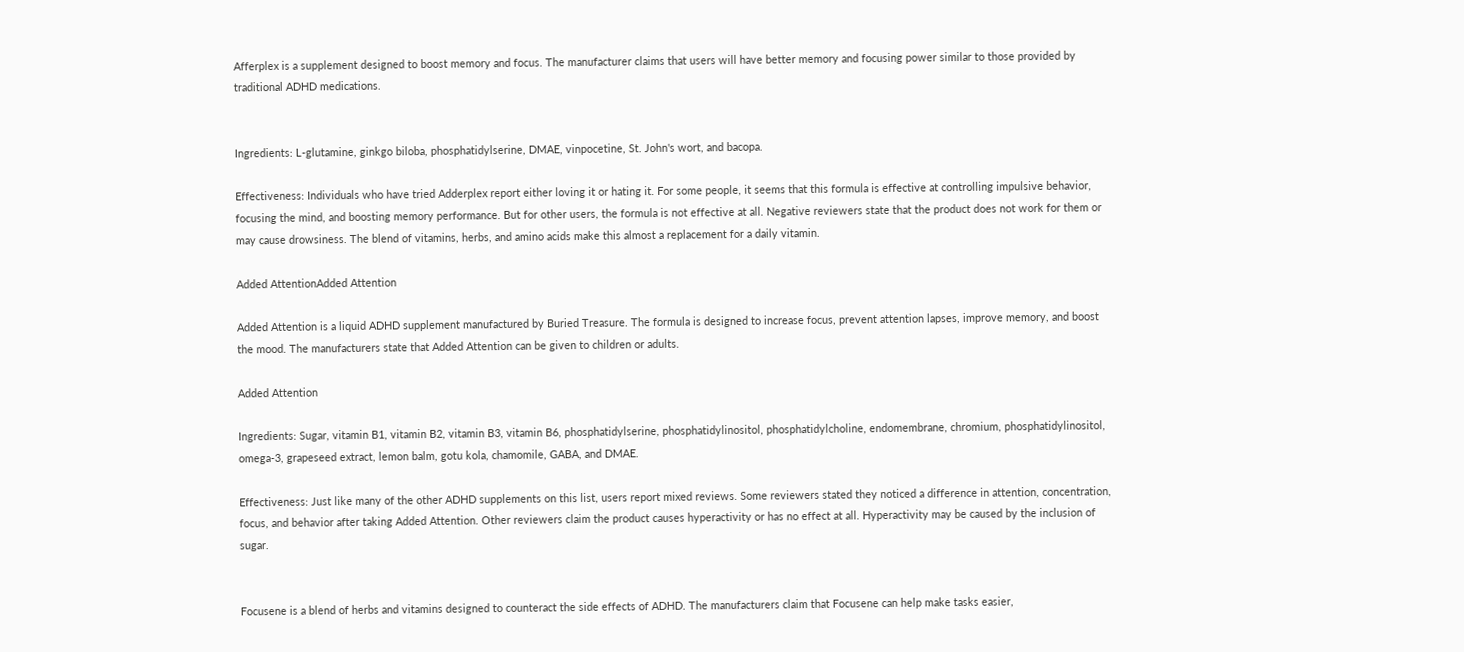Afferplex is a supplement designed to boost memory and focus. The manufacturer claims that users will have better memory and focusing power similar to those provided by traditional ADHD medications.


Ingredients: L-glutamine, ginkgo biloba, phosphatidylserine, DMAE, vinpocetine, St. John's wort, and bacopa.

Effectiveness: Individuals who have tried Adderplex report either loving it or hating it. For some people, it seems that this formula is effective at controlling impulsive behavior, focusing the mind, and boosting memory performance. But for other users, the formula is not effective at all. Negative reviewers state that the product does not work for them or may cause drowsiness. The blend of vitamins, herbs, and amino acids make this almost a replacement for a daily vitamin.

Added AttentionAdded Attention

Added Attention is a liquid ADHD supplement manufactured by Buried Treasure. The formula is designed to increase focus, prevent attention lapses, improve memory, and boost the mood. The manufacturers state that Added Attention can be given to children or adults.

Added Attention

Ingredients: Sugar, vitamin B1, vitamin B2, vitamin B3, vitamin B6, phosphatidylserine, phosphatidylinositol, phosphatidylcholine, endomembrane, chromium, phosphatidylinositol, omega-3, grapeseed extract, lemon balm, gotu kola, chamomile, GABA, and DMAE.

Effectiveness: Just like many of the other ADHD supplements on this list, users report mixed reviews. Some reviewers stated they noticed a difference in attention, concentration, focus, and behavior after taking Added Attention. Other reviewers claim the product causes hyperactivity or has no effect at all. Hyperactivity may be caused by the inclusion of sugar.


Focusene is a blend of herbs and vitamins designed to counteract the side effects of ADHD. The manufacturers claim that Focusene can help make tasks easier,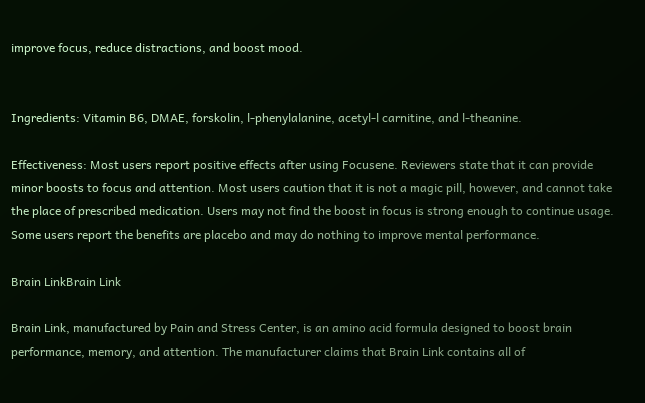improve focus, reduce distractions, and boost mood.


Ingredients: Vitamin B6, DMAE, forskolin, l-phenylalanine, acetyl-l carnitine, and l-theanine.

Effectiveness: Most users report positive effects after using Focusene. Reviewers state that it can provide minor boosts to focus and attention. Most users caution that it is not a magic pill, however, and cannot take the place of prescribed medication. Users may not find the boost in focus is strong enough to continue usage. Some users report the benefits are placebo and may do nothing to improve mental performance.

Brain LinkBrain Link

Brain Link, manufactured by Pain and Stress Center, is an amino acid formula designed to boost brain performance, memory, and attention. The manufacturer claims that Brain Link contains all of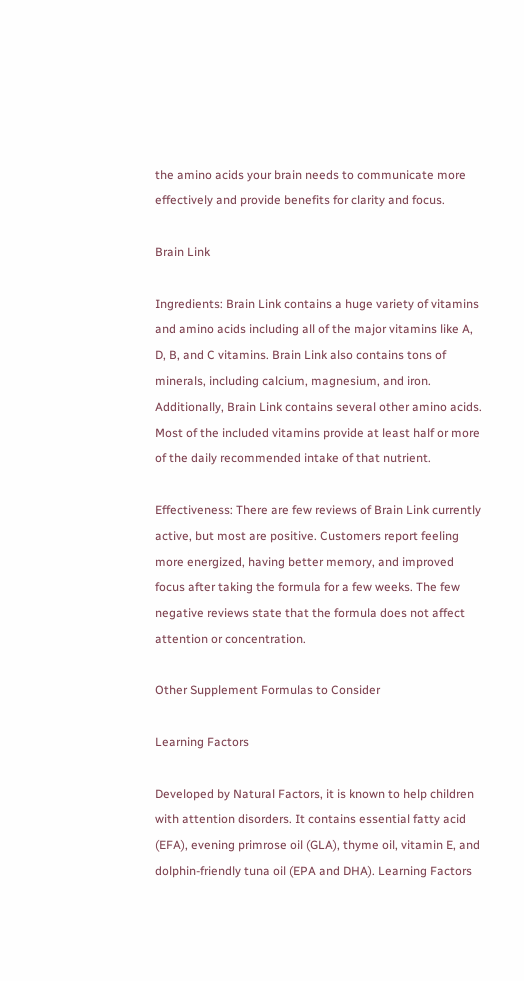the amino acids your brain needs to communicate more effectively and provide benefits for clarity and focus.

Brain Link

Ingredients: Brain Link contains a huge variety of vitamins and amino acids including all of the major vitamins like A, D, B, and C vitamins. Brain Link also contains tons of minerals, including calcium, magnesium, and iron. Additionally, Brain Link contains several other amino acids. Most of the included vitamins provide at least half or more of the daily recommended intake of that nutrient.

Effectiveness: There are few reviews of Brain Link currently active, but most are positive. Customers report feeling more energized, having better memory, and improved focus after taking the formula for a few weeks. The few negative reviews state that the formula does not affect attention or concentration.

Other Supplement Formulas to Consider

Learning Factors

Developed by Natural Factors, it is known to help children with attention disorders. It contains essential fatty acid (EFA), evening primrose oil (GLA), thyme oil, vitamin E, and dolphin-friendly tuna oil (EPA and DHA). Learning Factors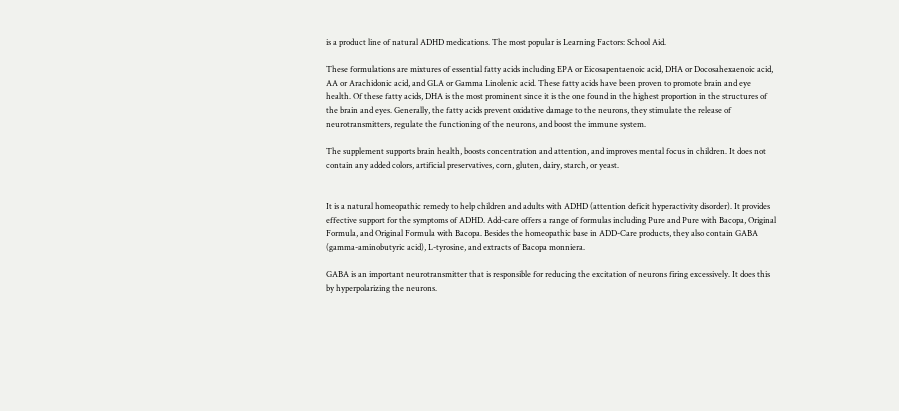is a product line of natural ADHD medications. The most popular is Learning Factors: School Aid.

These formulations are mixtures of essential fatty acids including EPA or Eicosapentaenoic acid, DHA or Docosahexaenoic acid, AA or Arachidonic acid, and GLA or Gamma Linolenic acid. These fatty acids have been proven to promote brain and eye health. Of these fatty acids, DHA is the most prominent since it is the one found in the highest proportion in the structures of the brain and eyes. Generally, the fatty acids prevent oxidative damage to the neurons, they stimulate the release of neurotransmitters, regulate the functioning of the neurons, and boost the immune system.

The supplement supports brain health, boosts concentration and attention, and improves mental focus in children. It does not contain any added colors, artificial preservatives, corn, gluten, dairy, starch, or yeast.


It is a natural homeopathic remedy to help children and adults with ADHD (attention deficit hyperactivity disorder). It provides effective support for the symptoms of ADHD. Add-care offers a range of formulas including Pure and Pure with Bacopa, Original Formula, and Original Formula with Bacopa. Besides the homeopathic base in ADD-Care products, they also contain GABA (gamma-aminobutyric acid), L-tyrosine, and extracts of Bacopa monniera.

GABA is an important neurotransmitter that is responsible for reducing the excitation of neurons firing excessively. It does this by hyperpolarizing the neurons.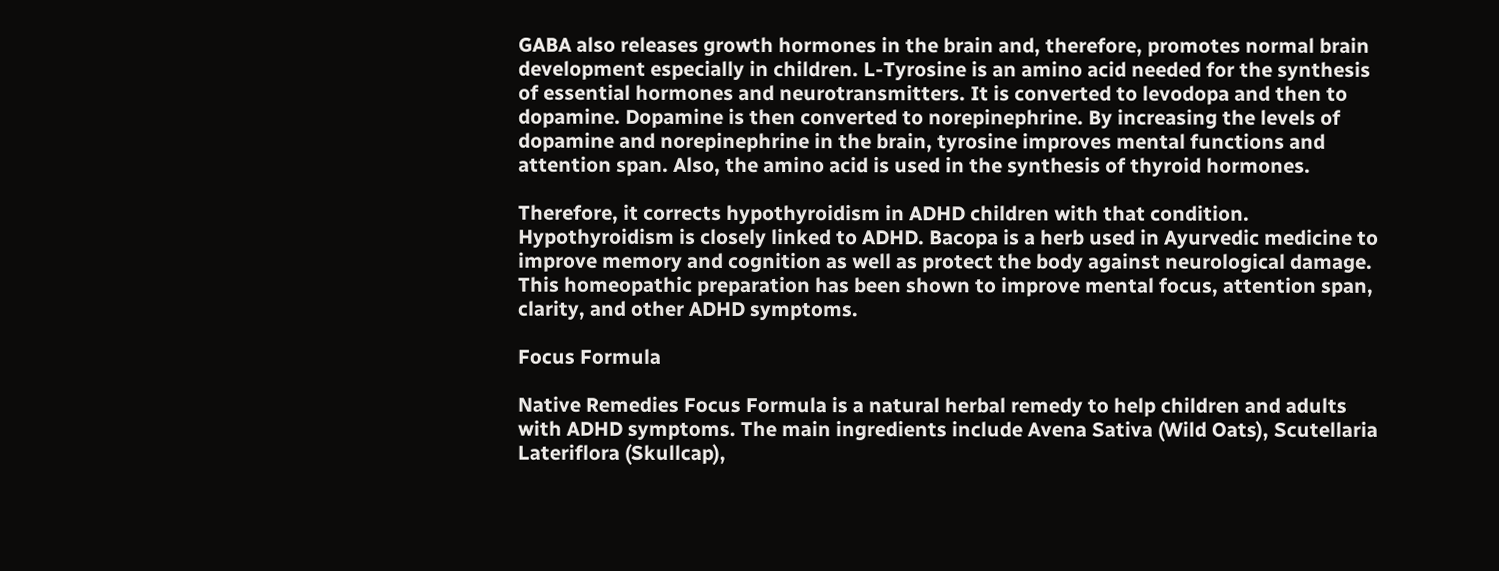GABA also releases growth hormones in the brain and, therefore, promotes normal brain development especially in children. L-Tyrosine is an amino acid needed for the synthesis of essential hormones and neurotransmitters. It is converted to levodopa and then to dopamine. Dopamine is then converted to norepinephrine. By increasing the levels of dopamine and norepinephrine in the brain, tyrosine improves mental functions and attention span. Also, the amino acid is used in the synthesis of thyroid hormones.

Therefore, it corrects hypothyroidism in ADHD children with that condition. Hypothyroidism is closely linked to ADHD. Bacopa is a herb used in Ayurvedic medicine to improve memory and cognition as well as protect the body against neurological damage. This homeopathic preparation has been shown to improve mental focus, attention span, clarity, and other ADHD symptoms.

Focus Formula

Native Remedies Focus Formula is a natural herbal remedy to help children and adults with ADHD symptoms. The main ingredients include Avena Sativa (Wild Oats), Scutellaria Lateriflora (Skullcap),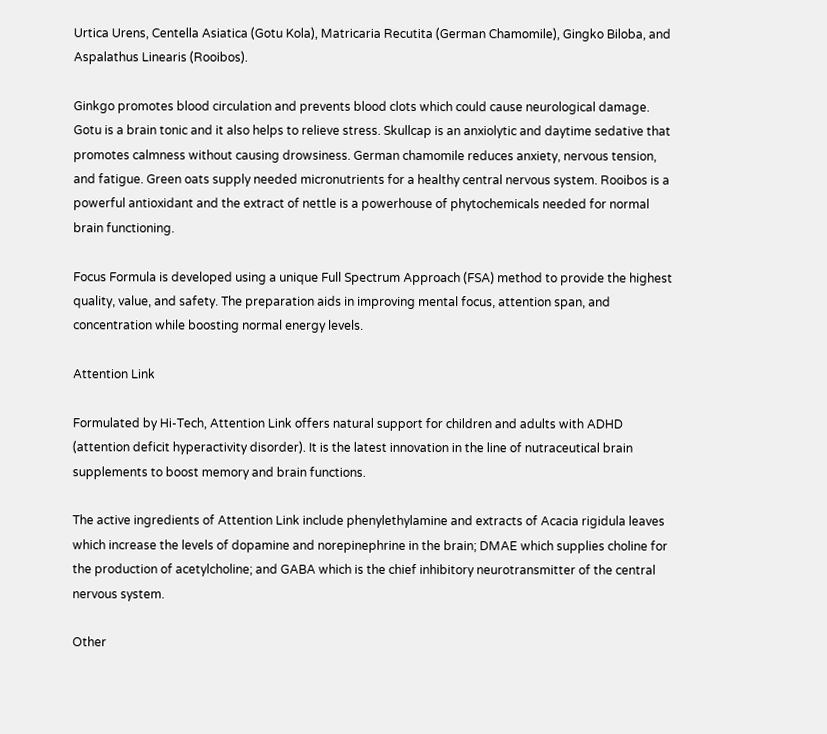Urtica Urens, Centella Asiatica (Gotu Kola), Matricaria Recutita (German Chamomile), Gingko Biloba, and Aspalathus Linearis (Rooibos).

Ginkgo promotes blood circulation and prevents blood clots which could cause neurological damage. Gotu is a brain tonic and it also helps to relieve stress. Skullcap is an anxiolytic and daytime sedative that promotes calmness without causing drowsiness. German chamomile reduces anxiety, nervous tension, and fatigue. Green oats supply needed micronutrients for a healthy central nervous system. Rooibos is a powerful antioxidant and the extract of nettle is a powerhouse of phytochemicals needed for normal brain functioning.

Focus Formula is developed using a unique Full Spectrum Approach (FSA) method to provide the highest quality, value, and safety. The preparation aids in improving mental focus, attention span, and concentration while boosting normal energy levels.

Attention Link

Formulated by Hi-Tech, Attention Link offers natural support for children and adults with ADHD (attention deficit hyperactivity disorder). It is the latest innovation in the line of nutraceutical brain supplements to boost memory and brain functions.

The active ingredients of Attention Link include phenylethylamine and extracts of Acacia rigidula leaves which increase the levels of dopamine and norepinephrine in the brain; DMAE which supplies choline for the production of acetylcholine; and GABA which is the chief inhibitory neurotransmitter of the central nervous system.

Other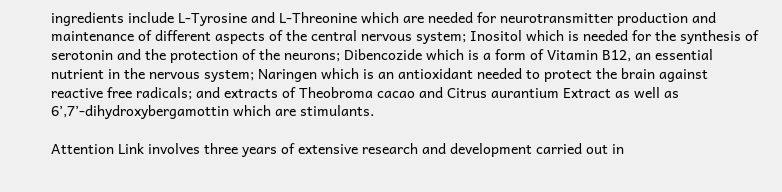ingredients include L-Tyrosine and L-Threonine which are needed for neurotransmitter production and maintenance of different aspects of the central nervous system; Inositol which is needed for the synthesis of serotonin and the protection of the neurons; Dibencozide which is a form of Vitamin B12, an essential nutrient in the nervous system; Naringen which is an antioxidant needed to protect the brain against reactive free radicals; and extracts of Theobroma cacao and Citrus aurantium Extract as well as 6’,7’-dihydroxybergamottin which are stimulants.

Attention Link involves three years of extensive research and development carried out in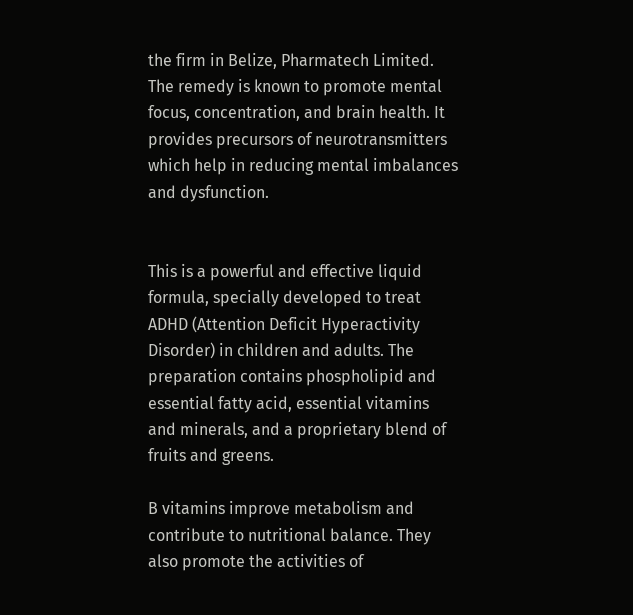the firm in Belize, Pharmatech Limited. The remedy is known to promote mental focus, concentration, and brain health. It provides precursors of neurotransmitters which help in reducing mental imbalances and dysfunction.


This is a powerful and effective liquid formula, specially developed to treat ADHD (Attention Deficit Hyperactivity Disorder) in children and adults. The preparation contains phospholipid and essential fatty acid, essential vitamins and minerals, and a proprietary blend of fruits and greens.

B vitamins improve metabolism and contribute to nutritional balance. They also promote the activities of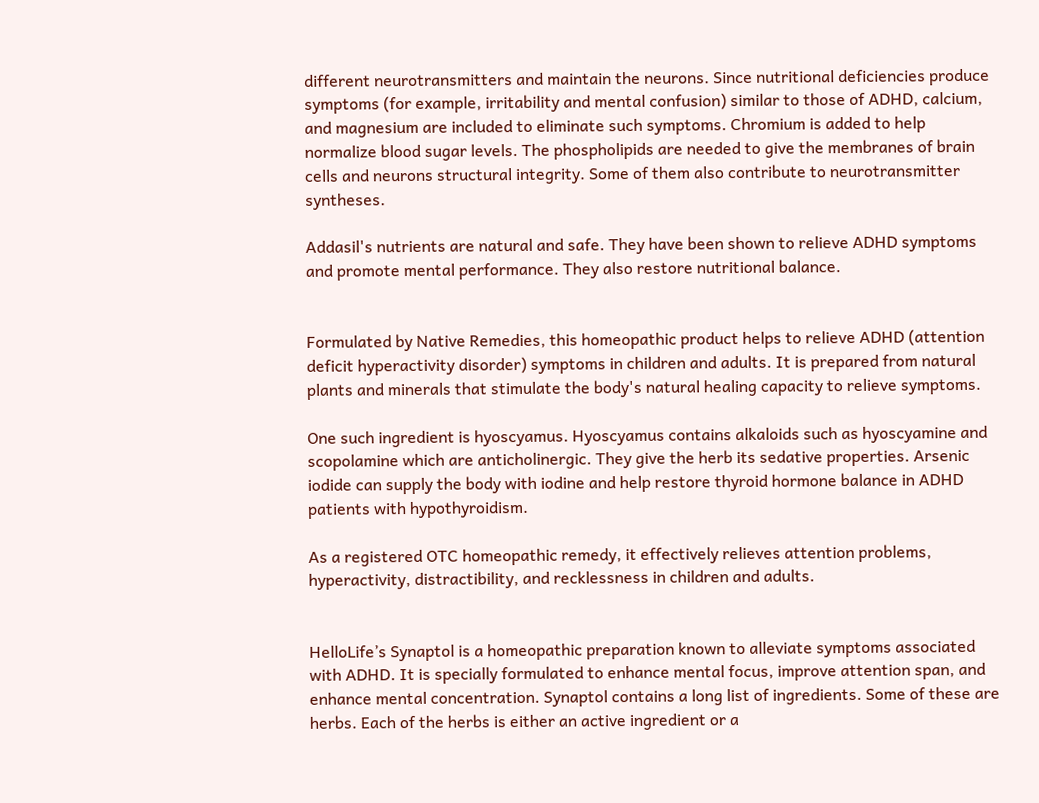different neurotransmitters and maintain the neurons. Since nutritional deficiencies produce symptoms (for example, irritability and mental confusion) similar to those of ADHD, calcium, and magnesium are included to eliminate such symptoms. Chromium is added to help normalize blood sugar levels. The phospholipids are needed to give the membranes of brain cells and neurons structural integrity. Some of them also contribute to neurotransmitter syntheses.

Addasil's nutrients are natural and safe. They have been shown to relieve ADHD symptoms and promote mental performance. They also restore nutritional balance.


Formulated by Native Remedies, this homeopathic product helps to relieve ADHD (attention deficit hyperactivity disorder) symptoms in children and adults. It is prepared from natural plants and minerals that stimulate the body's natural healing capacity to relieve symptoms.

One such ingredient is hyoscyamus. Hyoscyamus contains alkaloids such as hyoscyamine and scopolamine which are anticholinergic. They give the herb its sedative properties. Arsenic iodide can supply the body with iodine and help restore thyroid hormone balance in ADHD patients with hypothyroidism.

As a registered OTC homeopathic remedy, it effectively relieves attention problems, hyperactivity, distractibility, and recklessness in children and adults.


HelloLife’s Synaptol is a homeopathic preparation known to alleviate symptoms associated with ADHD. It is specially formulated to enhance mental focus, improve attention span, and enhance mental concentration. Synaptol contains a long list of ingredients. Some of these are herbs. Each of the herbs is either an active ingredient or a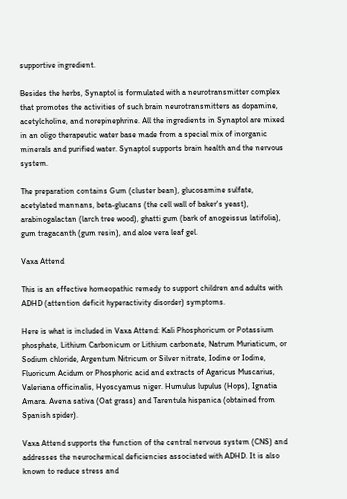supportive ingredient.

Besides the herbs, Synaptol is formulated with a neurotransmitter complex that promotes the activities of such brain neurotransmitters as dopamine, acetylcholine, and norepinephrine. All the ingredients in Synaptol are mixed in an oligo therapeutic water base made from a special mix of inorganic minerals and purified water. Synaptol supports brain health and the nervous system.

The preparation contains Gum (cluster bean), glucosamine sulfate, acetylated mannans, beta-glucans (the cell wall of baker's yeast), arabinogalactan (larch tree wood), ghatti gum (bark of anogeissus latifolia), gum tragacanth (gum resin), and aloe vera leaf gel.

Vaxa Attend

This is an effective homeopathic remedy to support children and adults with ADHD (attention deficit hyperactivity disorder) symptoms.

Here is what is included in Vaxa Attend: Kali Phosphoricum or Potassium phosphate, Lithium Carbonicum or Lithium carbonate, Natrum Muriaticum, or Sodium chloride, Argentum Nitricum or Silver nitrate, Iodine or Iodine, Fluoricum Acidum or Phosphoric acid and extracts of Agaricus Muscarius, Valeriana officinalis, Hyoscyamus niger. Humulus lupulus (Hops), Ignatia Amara. Avena sativa (Oat grass) and Tarentula hispanica (obtained from Spanish spider).

Vaxa Attend supports the function of the central nervous system (CNS) and addresses the neurochemical deficiencies associated with ADHD. It is also known to reduce stress and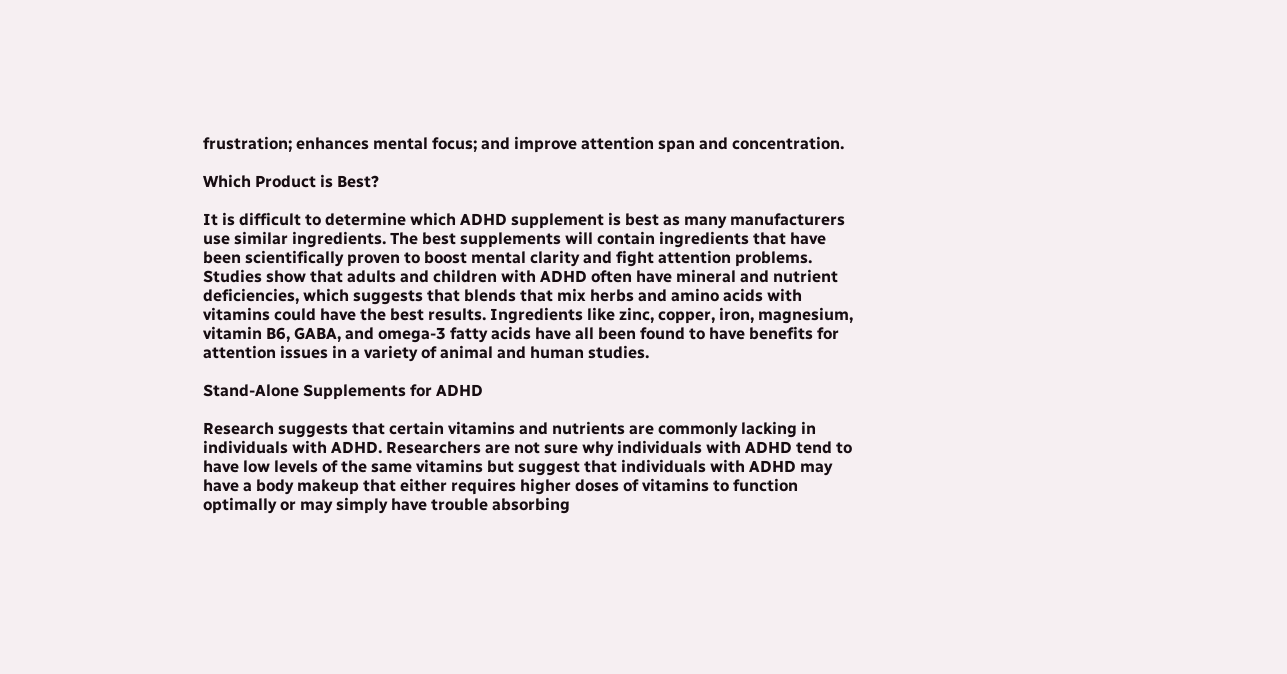frustration; enhances mental focus; and improve attention span and concentration.

Which Product is Best?

It is difficult to determine which ADHD supplement is best as many manufacturers use similar ingredients. The best supplements will contain ingredients that have been scientifically proven to boost mental clarity and fight attention problems. Studies show that adults and children with ADHD often have mineral and nutrient deficiencies, which suggests that blends that mix herbs and amino acids with vitamins could have the best results. Ingredients like zinc, copper, iron, magnesium, vitamin B6, GABA, and omega-3 fatty acids have all been found to have benefits for attention issues in a variety of animal and human studies.

Stand-Alone Supplements for ADHD

Research suggests that certain vitamins and nutrients are commonly lacking in individuals with ADHD. Researchers are not sure why individuals with ADHD tend to have low levels of the same vitamins but suggest that individuals with ADHD may have a body makeup that either requires higher doses of vitamins to function optimally or may simply have trouble absorbing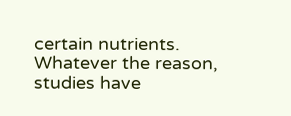certain nutrients. Whatever the reason, studies have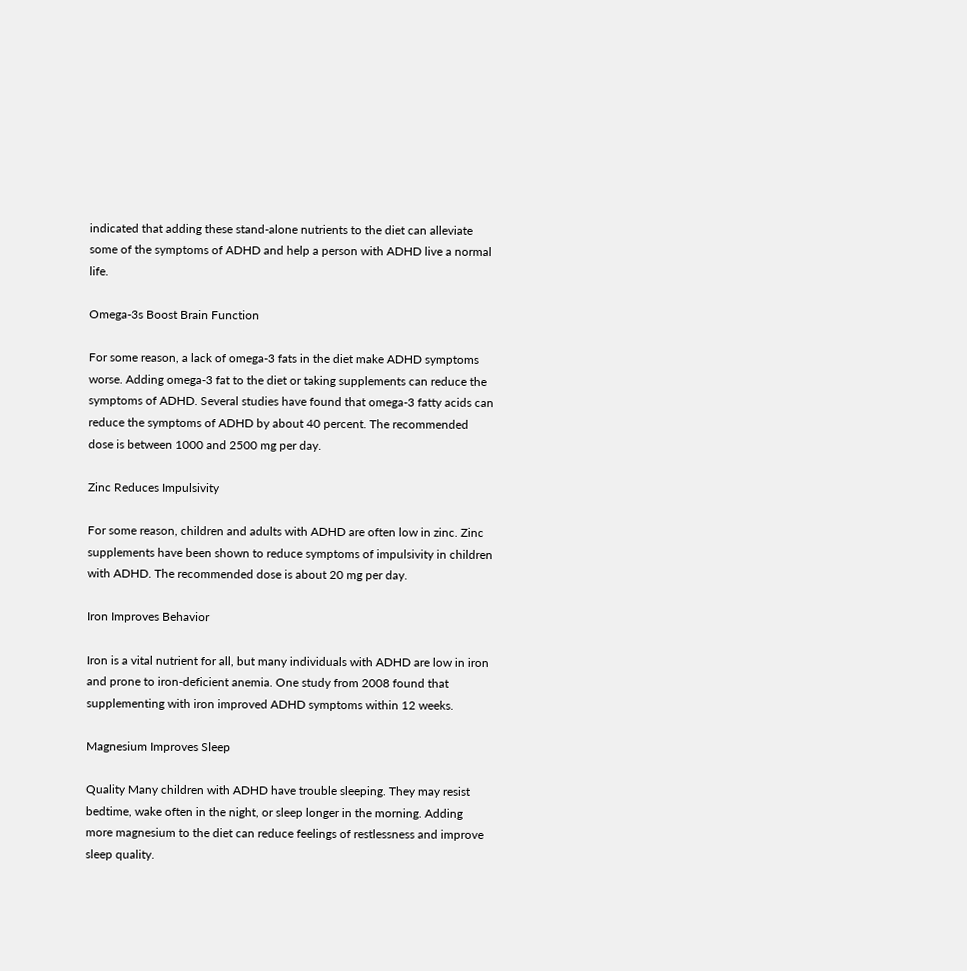indicated that adding these stand-alone nutrients to the diet can alleviate some of the symptoms of ADHD and help a person with ADHD live a normal life.

Omega-3s Boost Brain Function

For some reason, a lack of omega-3 fats in the diet make ADHD symptoms worse. Adding omega-3 fat to the diet or taking supplements can reduce the symptoms of ADHD. Several studies have found that omega-3 fatty acids can reduce the symptoms of ADHD by about 40 percent. The recommended dose is between 1000 and 2500 mg per day.

Zinc Reduces Impulsivity

For some reason, children and adults with ADHD are often low in zinc. Zinc supplements have been shown to reduce symptoms of impulsivity in children with ADHD. The recommended dose is about 20 mg per day.

Iron Improves Behavior

Iron is a vital nutrient for all, but many individuals with ADHD are low in iron and prone to iron-deficient anemia. One study from 2008 found that supplementing with iron improved ADHD symptoms within 12 weeks.

Magnesium Improves Sleep

Quality Many children with ADHD have trouble sleeping. They may resist bedtime, wake often in the night, or sleep longer in the morning. Adding more magnesium to the diet can reduce feelings of restlessness and improve sleep quality.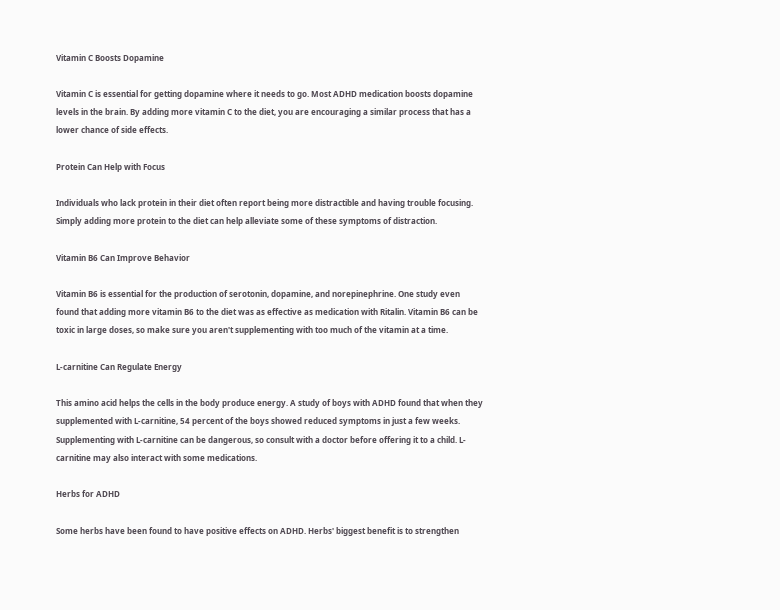Vitamin C Boosts Dopamine

Vitamin C is essential for getting dopamine where it needs to go. Most ADHD medication boosts dopamine levels in the brain. By adding more vitamin C to the diet, you are encouraging a similar process that has a lower chance of side effects.

Protein Can Help with Focus

Individuals who lack protein in their diet often report being more distractible and having trouble focusing. Simply adding more protein to the diet can help alleviate some of these symptoms of distraction.

Vitamin B6 Can Improve Behavior

Vitamin B6 is essential for the production of serotonin, dopamine, and norepinephrine. One study even found that adding more vitamin B6 to the diet was as effective as medication with Ritalin. Vitamin B6 can be toxic in large doses, so make sure you aren't supplementing with too much of the vitamin at a time.

L-carnitine Can Regulate Energy

This amino acid helps the cells in the body produce energy. A study of boys with ADHD found that when they supplemented with L-carnitine, 54 percent of the boys showed reduced symptoms in just a few weeks. Supplementing with L-carnitine can be dangerous, so consult with a doctor before offering it to a child. L-carnitine may also interact with some medications.

Herbs for ADHD

Some herbs have been found to have positive effects on ADHD. Herbs' biggest benefit is to strengthen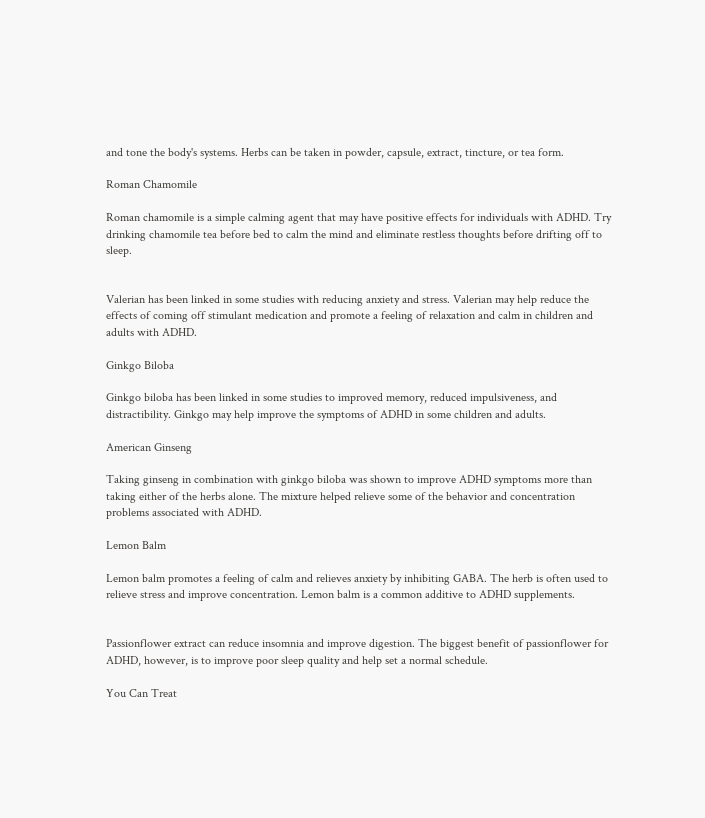and tone the body's systems. Herbs can be taken in powder, capsule, extract, tincture, or tea form.

Roman Chamomile

Roman chamomile is a simple calming agent that may have positive effects for individuals with ADHD. Try drinking chamomile tea before bed to calm the mind and eliminate restless thoughts before drifting off to sleep.


Valerian has been linked in some studies with reducing anxiety and stress. Valerian may help reduce the effects of coming off stimulant medication and promote a feeling of relaxation and calm in children and adults with ADHD.

Ginkgo Biloba

Ginkgo biloba has been linked in some studies to improved memory, reduced impulsiveness, and distractibility. Ginkgo may help improve the symptoms of ADHD in some children and adults.

American Ginseng

Taking ginseng in combination with ginkgo biloba was shown to improve ADHD symptoms more than taking either of the herbs alone. The mixture helped relieve some of the behavior and concentration problems associated with ADHD.

Lemon Balm

Lemon balm promotes a feeling of calm and relieves anxiety by inhibiting GABA. The herb is often used to relieve stress and improve concentration. Lemon balm is a common additive to ADHD supplements.


Passionflower extract can reduce insomnia and improve digestion. The biggest benefit of passionflower for ADHD, however, is to improve poor sleep quality and help set a normal schedule.

You Can Treat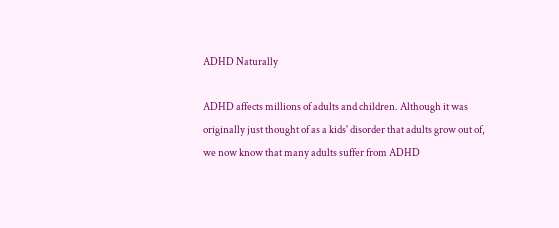ADHD Naturally

ADHD affects millions of adults and children. Although it was originally just thought of as a kids' disorder that adults grow out of, we now know that many adults suffer from ADHD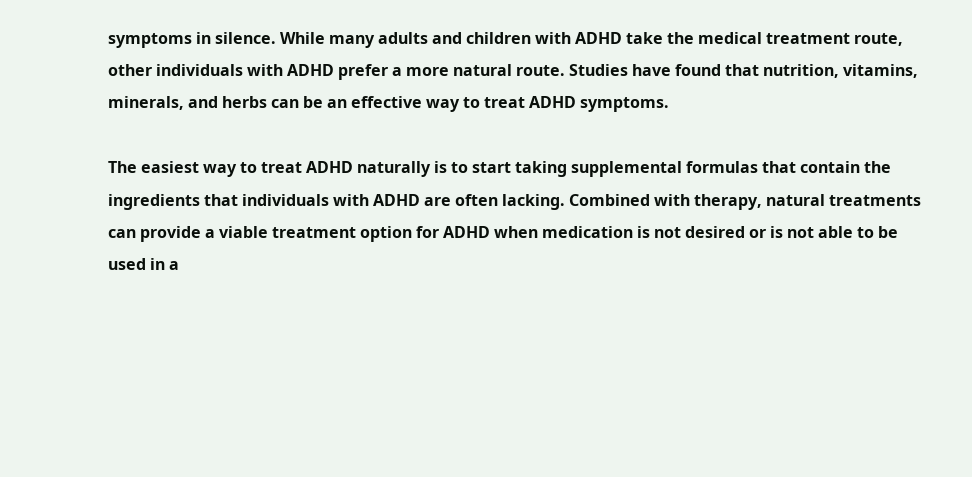symptoms in silence. While many adults and children with ADHD take the medical treatment route, other individuals with ADHD prefer a more natural route. Studies have found that nutrition, vitamins, minerals, and herbs can be an effective way to treat ADHD symptoms.

The easiest way to treat ADHD naturally is to start taking supplemental formulas that contain the ingredients that individuals with ADHD are often lacking. Combined with therapy, natural treatments can provide a viable treatment option for ADHD when medication is not desired or is not able to be used in a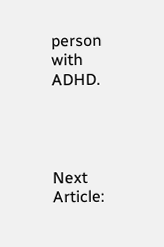person with ADHD.




Next Article: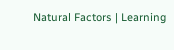Natural Factors | Learning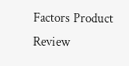Factors Product Review